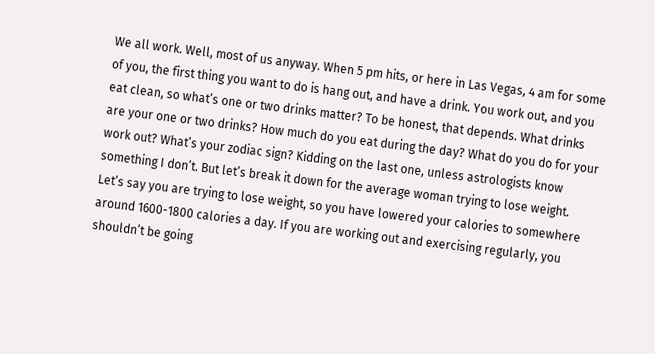We all work. Well, most of us anyway. When 5 pm hits, or here in Las Vegas, 4 am for some of you, the first thing you want to do is hang out, and have a drink. You work out, and you eat clean, so what’s one or two drinks matter? To be honest, that depends. What drinks are your one or two drinks? How much do you eat during the day? What do you do for your work out? What’s your zodiac sign? Kidding on the last one, unless astrologists know something I don’t. But let’s break it down for the average woman trying to lose weight. Let’s say you are trying to lose weight, so you have lowered your calories to somewhere around 1600-1800 calories a day. If you are working out and exercising regularly, you shouldn’t be going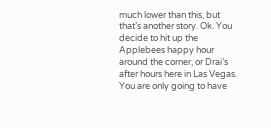much lower than this, but that’s another story. Ok. You decide to hit up the Applebees happy hour around the corner, or Drai’s after hours here in Las Vegas. You are only going to have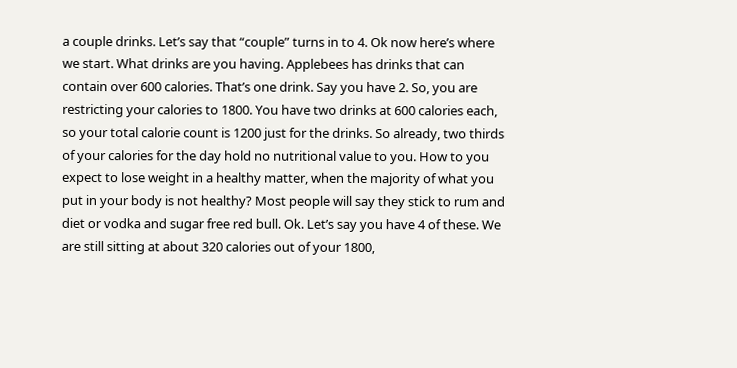a couple drinks. Let’s say that “couple” turns in to 4. Ok now here’s where we start. What drinks are you having. Applebees has drinks that can contain over 600 calories. That’s one drink. Say you have 2. So, you are restricting your calories to 1800. You have two drinks at 600 calories each, so your total calorie count is 1200 just for the drinks. So already, two thirds of your calories for the day hold no nutritional value to you. How to you expect to lose weight in a healthy matter, when the majority of what you put in your body is not healthy? Most people will say they stick to rum and diet or vodka and sugar free red bull. Ok. Let’s say you have 4 of these. We are still sitting at about 320 calories out of your 1800,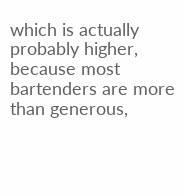which is actually probably higher, because most bartenders are more than generous,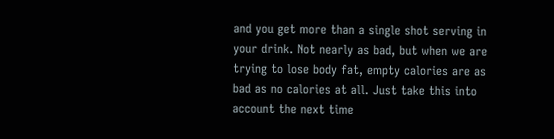and you get more than a single shot serving in your drink. Not nearly as bad, but when we are trying to lose body fat, empty calories are as bad as no calories at all. Just take this into account the next time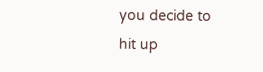you decide to hit up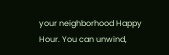your neighborhood Happy Hour. You can unwind,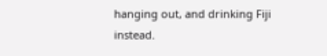hanging out, and drinking Fiji instead.